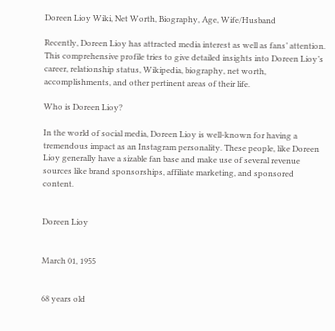Doreen Lioy Wiki, Net Worth, Biography, Age, Wife/Husband

Recently, Doreen Lioy has attracted media interest as well as fans’ attention. This comprehensive profile tries to give detailed insights into Doreen Lioy’s career, relationship status, Wikipedia, biography, net worth, accomplishments, and other pertinent areas of their life.

Who is Doreen Lioy?

In the world of social media, Doreen Lioy is well-known for having a tremendous impact as an Instagram personality. These people, like Doreen Lioy generally have a sizable fan base and make use of several revenue sources like brand sponsorships, affiliate marketing, and sponsored content.


Doreen Lioy


March 01, 1955


68 years old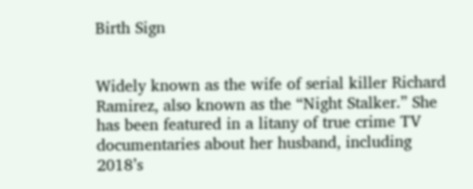Birth Sign


Widely known as the wife of serial killer Richard Ramirez, also known as the “Night Stalker.” She has been featured in a litany of true crime TV documentaries about her husband, including 2018’s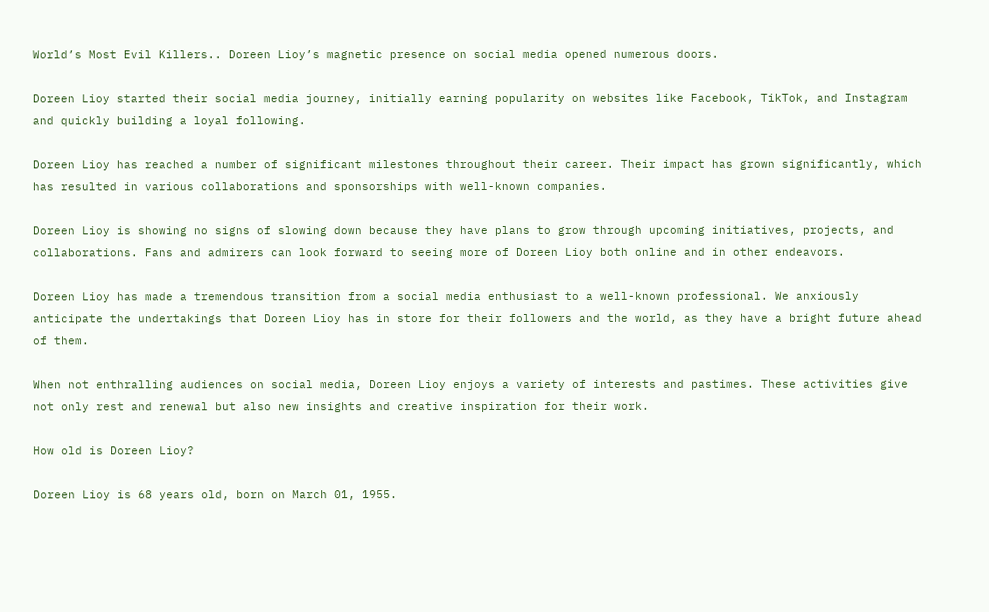World’s Most Evil Killers.. Doreen Lioy’s magnetic presence on social media opened numerous doors.

Doreen Lioy started their social media journey, initially earning popularity on websites like Facebook, TikTok, and Instagram and quickly building a loyal following.

Doreen Lioy has reached a number of significant milestones throughout their career. Their impact has grown significantly, which has resulted in various collaborations and sponsorships with well-known companies.

Doreen Lioy is showing no signs of slowing down because they have plans to grow through upcoming initiatives, projects, and collaborations. Fans and admirers can look forward to seeing more of Doreen Lioy both online and in other endeavors.

Doreen Lioy has made a tremendous transition from a social media enthusiast to a well-known professional. We anxiously anticipate the undertakings that Doreen Lioy has in store for their followers and the world, as they have a bright future ahead of them.

When not enthralling audiences on social media, Doreen Lioy enjoys a variety of interests and pastimes. These activities give not only rest and renewal but also new insights and creative inspiration for their work.

How old is Doreen Lioy?

Doreen Lioy is 68 years old, born on March 01, 1955.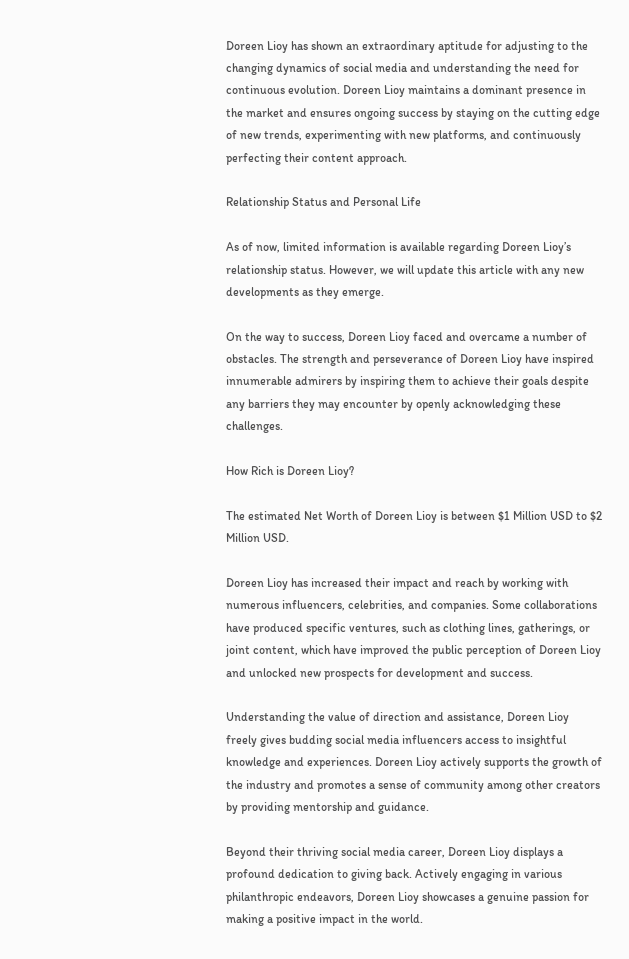Doreen Lioy has shown an extraordinary aptitude for adjusting to the changing dynamics of social media and understanding the need for continuous evolution. Doreen Lioy maintains a dominant presence in the market and ensures ongoing success by staying on the cutting edge of new trends, experimenting with new platforms, and continuously perfecting their content approach.

Relationship Status and Personal Life

As of now, limited information is available regarding Doreen Lioy’s relationship status. However, we will update this article with any new developments as they emerge.

On the way to success, Doreen Lioy faced and overcame a number of obstacles. The strength and perseverance of Doreen Lioy have inspired innumerable admirers by inspiring them to achieve their goals despite any barriers they may encounter by openly acknowledging these challenges.

How Rich is Doreen Lioy?

The estimated Net Worth of Doreen Lioy is between $1 Million USD to $2 Million USD.

Doreen Lioy has increased their impact and reach by working with numerous influencers, celebrities, and companies. Some collaborations have produced specific ventures, such as clothing lines, gatherings, or joint content, which have improved the public perception of Doreen Lioy and unlocked new prospects for development and success.

Understanding the value of direction and assistance, Doreen Lioy freely gives budding social media influencers access to insightful knowledge and experiences. Doreen Lioy actively supports the growth of the industry and promotes a sense of community among other creators by providing mentorship and guidance.

Beyond their thriving social media career, Doreen Lioy displays a profound dedication to giving back. Actively engaging in various philanthropic endeavors, Doreen Lioy showcases a genuine passion for making a positive impact in the world.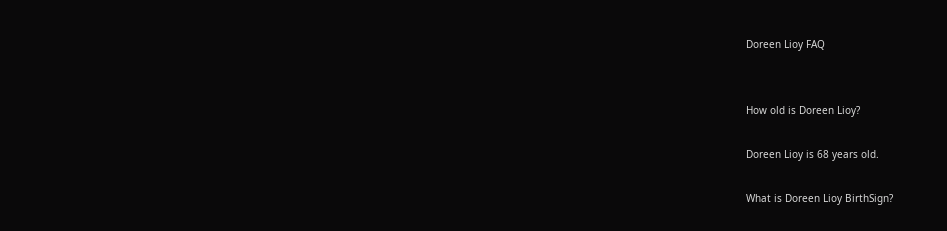Doreen Lioy FAQ


How old is Doreen Lioy?

Doreen Lioy is 68 years old.

What is Doreen Lioy BirthSign?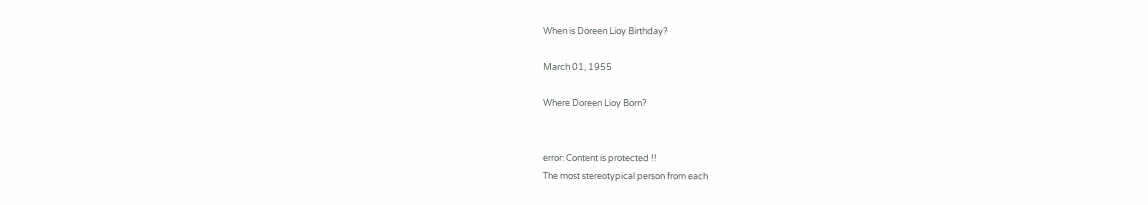When is Doreen Lioy Birthday?

March 01, 1955

Where Doreen Lioy Born?


error: Content is protected !!
The most stereotypical person from each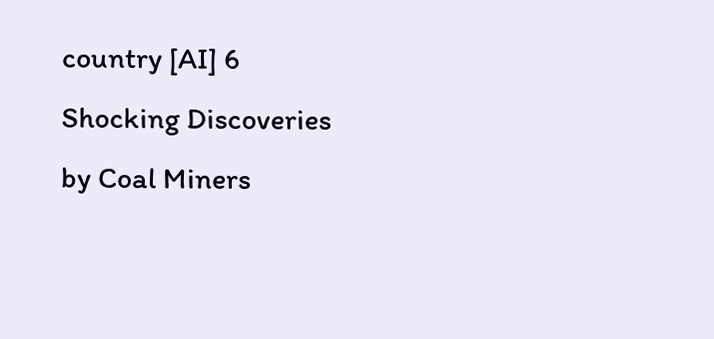country [AI] 6 Shocking Discoveries by Coal Miners